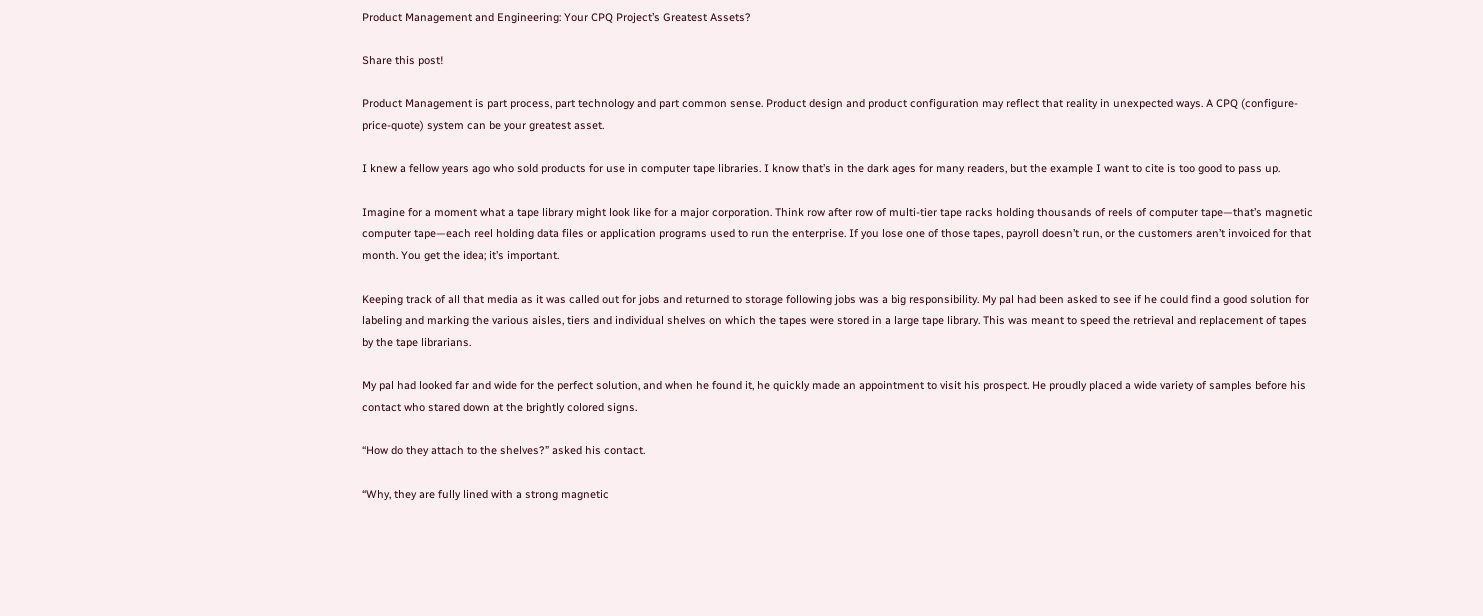Product Management and Engineering: Your CPQ Project’s Greatest Assets?

Share this post!

Product Management is part process, part technology and part common sense. Product design and product configuration may reflect that reality in unexpected ways. A CPQ (configure-price-quote) system can be your greatest asset.

I knew a fellow years ago who sold products for use in computer tape libraries. I know that’s in the dark ages for many readers, but the example I want to cite is too good to pass up.

Imagine for a moment what a tape library might look like for a major corporation. Think row after row of multi-tier tape racks holding thousands of reels of computer tape—that’s magnetic computer tape—each reel holding data files or application programs used to run the enterprise. If you lose one of those tapes, payroll doesn’t run, or the customers aren’t invoiced for that month. You get the idea; it’s important.

Keeping track of all that media as it was called out for jobs and returned to storage following jobs was a big responsibility. My pal had been asked to see if he could find a good solution for labeling and marking the various aisles, tiers and individual shelves on which the tapes were stored in a large tape library. This was meant to speed the retrieval and replacement of tapes by the tape librarians.

My pal had looked far and wide for the perfect solution, and when he found it, he quickly made an appointment to visit his prospect. He proudly placed a wide variety of samples before his contact who stared down at the brightly colored signs.

“How do they attach to the shelves?” asked his contact.

“Why, they are fully lined with a strong magnetic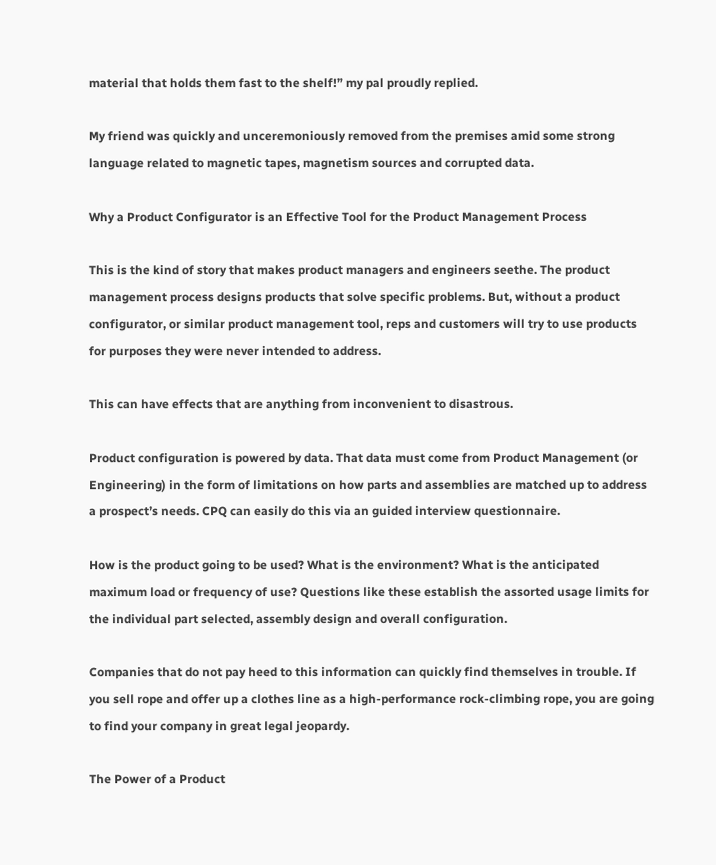material that holds them fast to the shelf!” my pal proudly replied.

My friend was quickly and unceremoniously removed from the premises amid some strong language related to magnetic tapes, magnetism sources and corrupted data.

Why a Product Configurator is an Effective Tool for the Product Management Process

This is the kind of story that makes product managers and engineers seethe. The product management process designs products that solve specific problems. But, without a product configurator, or similar product management tool, reps and customers will try to use products for purposes they were never intended to address.

This can have effects that are anything from inconvenient to disastrous.

Product configuration is powered by data. That data must come from Product Management (or Engineering) in the form of limitations on how parts and assemblies are matched up to address a prospect’s needs. CPQ can easily do this via an guided interview questionnaire.

How is the product going to be used? What is the environment? What is the anticipated maximum load or frequency of use? Questions like these establish the assorted usage limits for the individual part selected, assembly design and overall configuration.

Companies that do not pay heed to this information can quickly find themselves in trouble. If you sell rope and offer up a clothes line as a high-performance rock-climbing rope, you are going to find your company in great legal jeopardy.

The Power of a Product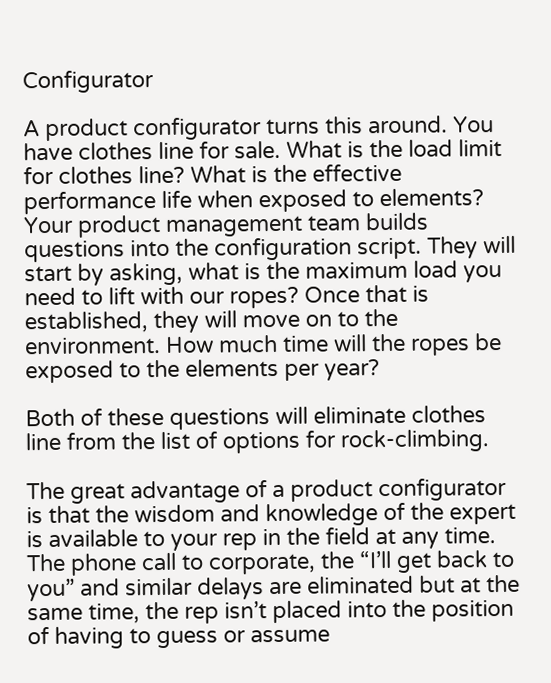Configurator

A product configurator turns this around. You have clothes line for sale. What is the load limit for clothes line? What is the effective performance life when exposed to elements? Your product management team builds questions into the configuration script. They will start by asking, what is the maximum load you need to lift with our ropes? Once that is established, they will move on to the environment. How much time will the ropes be exposed to the elements per year?

Both of these questions will eliminate clothes line from the list of options for rock-climbing.

The great advantage of a product configurator is that the wisdom and knowledge of the expert is available to your rep in the field at any time. The phone call to corporate, the “I’ll get back to you” and similar delays are eliminated but at the same time, the rep isn’t placed into the position of having to guess or assume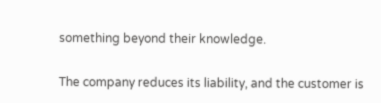something beyond their knowledge.

The company reduces its liability, and the customer is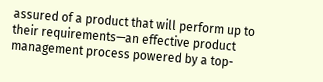assured of a product that will perform up to their requirements—an effective product management process powered by a top-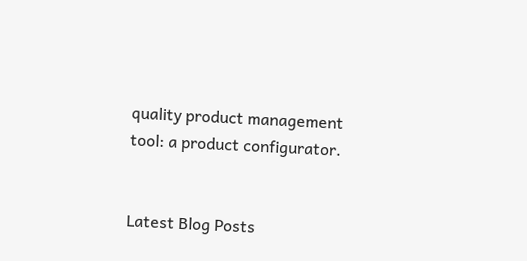quality product management tool: a product configurator.


Latest Blog Posts